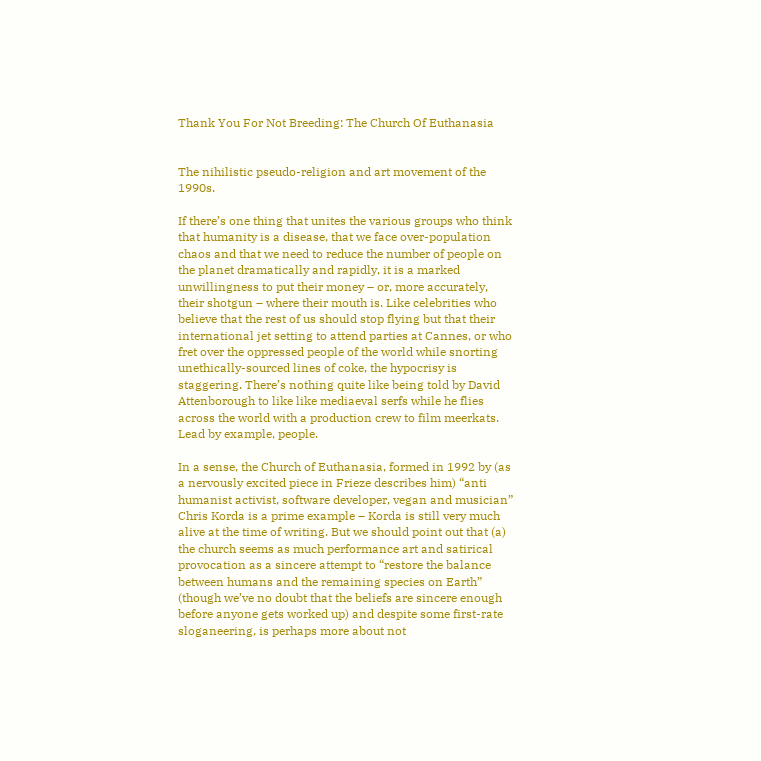Thank You For Not Breeding: The Church Of Euthanasia


The nihilistic pseudo-religion and art movement of the 1990s.

If there’s one thing that unites the various groups who think that humanity is a disease, that we face over-population chaos and that we need to reduce the number of people on the planet dramatically and rapidly, it is a marked unwillingness to put their money – or, more accurately, their shotgun – where their mouth is. Like celebrities who believe that the rest of us should stop flying but that their international jet setting to attend parties at Cannes, or who fret over the oppressed people of the world while snorting unethically-sourced lines of coke, the hypocrisy is staggering. There’s nothing quite like being told by David Attenborough to like like mediaeval serfs while he flies across the world with a production crew to film meerkats. Lead by example, people.

In a sense, the Church of Euthanasia, formed in 1992 by (as a nervously excited piece in Frieze describes him) “anti humanist activist, software developer, vegan and musician” Chris Korda is a prime example – Korda is still very much alive at the time of writing. But we should point out that (a) the church seems as much performance art and satirical provocation as a sincere attempt to “restore the balance between humans and the remaining species on Earth” (though we’ve no doubt that the beliefs are sincere enough before anyone gets worked up) and despite some first-rate sloganeering, is perhaps more about not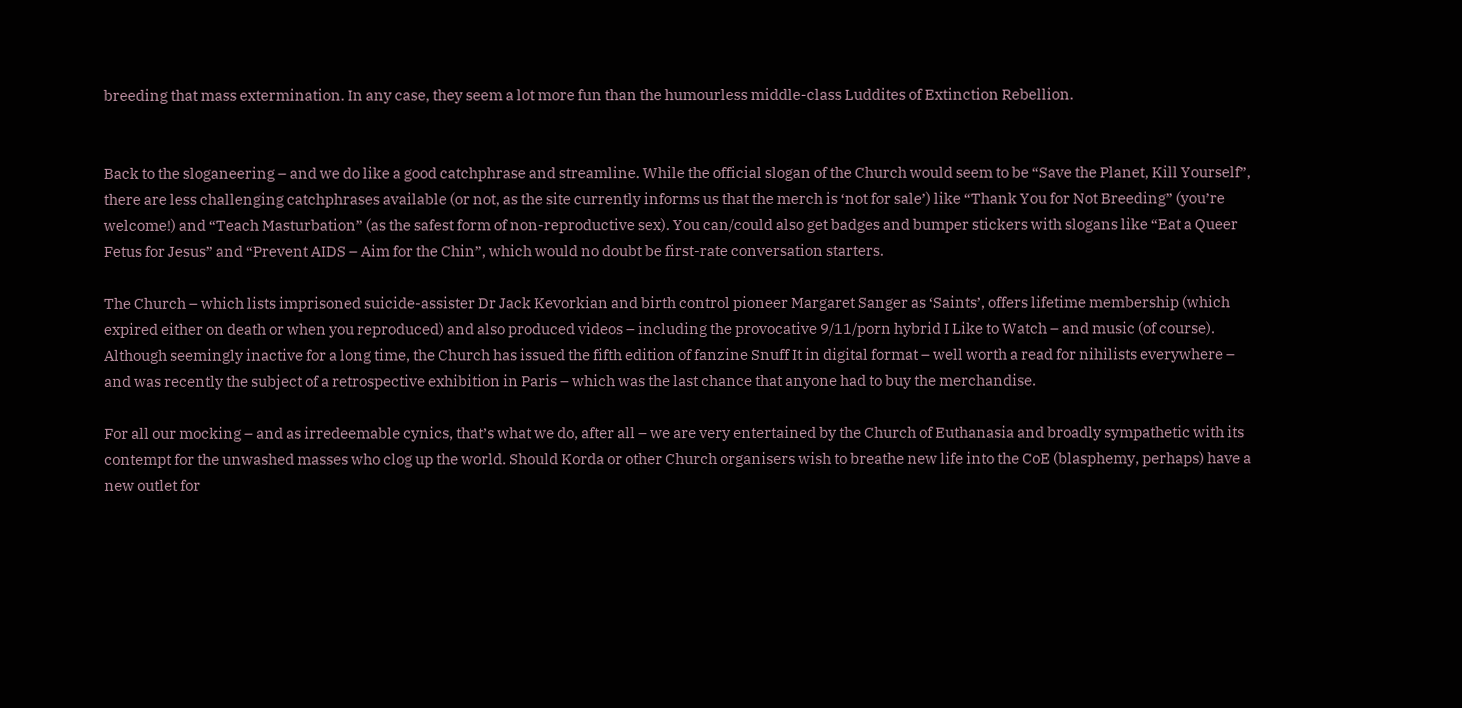breeding that mass extermination. In any case, they seem a lot more fun than the humourless middle-class Luddites of Extinction Rebellion.


Back to the sloganeering – and we do like a good catchphrase and streamline. While the official slogan of the Church would seem to be “Save the Planet, Kill Yourself”, there are less challenging catchphrases available (or not, as the site currently informs us that the merch is ‘not for sale’) like “Thank You for Not Breeding” (you’re welcome!) and “Teach Masturbation” (as the safest form of non-reproductive sex). You can/could also get badges and bumper stickers with slogans like “Eat a Queer Fetus for Jesus” and “Prevent AIDS – Aim for the Chin”, which would no doubt be first-rate conversation starters.

The Church – which lists imprisoned suicide-assister Dr Jack Kevorkian and birth control pioneer Margaret Sanger as ‘Saints’, offers lifetime membership (which expired either on death or when you reproduced) and also produced videos – including the provocative 9/11/porn hybrid I Like to Watch – and music (of course). Although seemingly inactive for a long time, the Church has issued the fifth edition of fanzine Snuff It in digital format – well worth a read for nihilists everywhere – and was recently the subject of a retrospective exhibition in Paris – which was the last chance that anyone had to buy the merchandise.

For all our mocking – and as irredeemable cynics, that’s what we do, after all – we are very entertained by the Church of Euthanasia and broadly sympathetic with its contempt for the unwashed masses who clog up the world. Should Korda or other Church organisers wish to breathe new life into the CoE (blasphemy, perhaps) have a new outlet for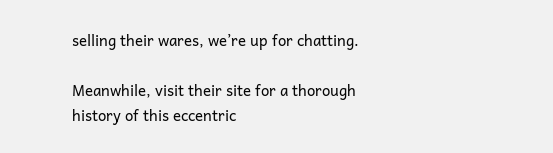selling their wares, we’re up for chatting.

Meanwhile, visit their site for a thorough history of this eccentric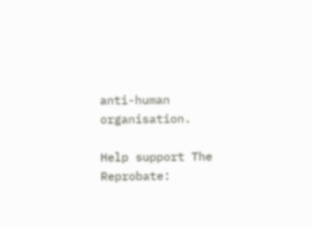anti-human organisation.

Help support The Reprobate: